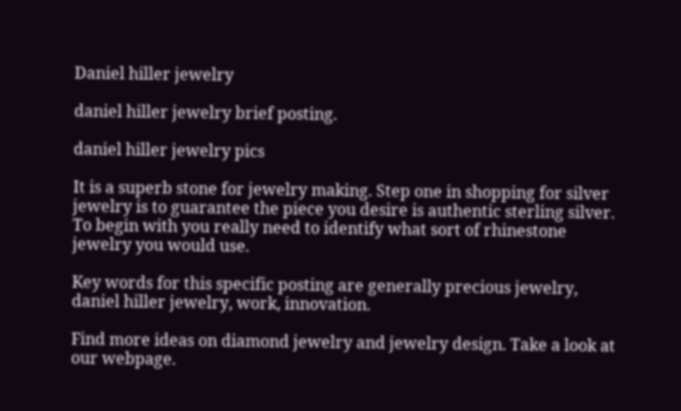Daniel hiller jewelry

daniel hiller jewelry brief posting.

daniel hiller jewelry pics

It is a superb stone for jewelry making. Step one in shopping for silver jewelry is to guarantee the piece you desire is authentic sterling silver. To begin with you really need to identify what sort of rhinestone jewelry you would use.

Key words for this specific posting are generally precious jewelry, daniel hiller jewelry, work, innovation.

Find more ideas on diamond jewelry and jewelry design. Take a look at our webpage.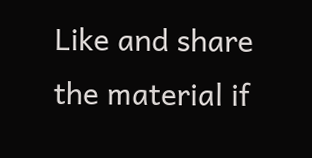Like and share the material if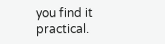you find it practical.